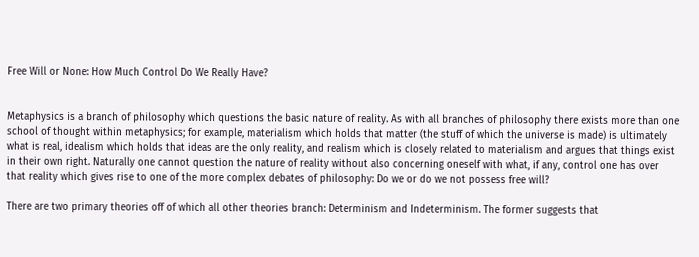Free Will or None: How Much Control Do We Really Have?


Metaphysics is a branch of philosophy which questions the basic nature of reality. As with all branches of philosophy there exists more than one school of thought within metaphysics; for example, materialism which holds that matter (the stuff of which the universe is made) is ultimately what is real, idealism which holds that ideas are the only reality, and realism which is closely related to materialism and argues that things exist in their own right. Naturally one cannot question the nature of reality without also concerning oneself with what, if any, control one has over that reality which gives rise to one of the more complex debates of philosophy: Do we or do we not possess free will?

There are two primary theories off of which all other theories branch: Determinism and Indeterminism. The former suggests that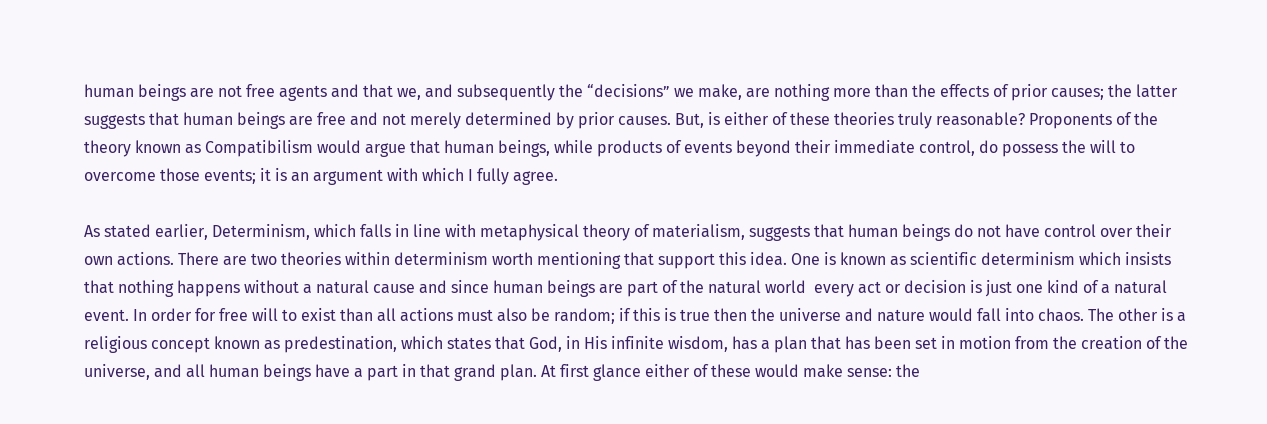human beings are not free agents and that we, and subsequently the “decisions” we make, are nothing more than the effects of prior causes; the latter suggests that human beings are free and not merely determined by prior causes. But, is either of these theories truly reasonable? Proponents of the theory known as Compatibilism would argue that human beings, while products of events beyond their immediate control, do possess the will to overcome those events; it is an argument with which I fully agree.

As stated earlier, Determinism, which falls in line with metaphysical theory of materialism, suggests that human beings do not have control over their own actions. There are two theories within determinism worth mentioning that support this idea. One is known as scientific determinism which insists that nothing happens without a natural cause and since human beings are part of the natural world  every act or decision is just one kind of a natural event. In order for free will to exist than all actions must also be random; if this is true then the universe and nature would fall into chaos. The other is a religious concept known as predestination, which states that God, in His infinite wisdom, has a plan that has been set in motion from the creation of the universe, and all human beings have a part in that grand plan. At first glance either of these would make sense: the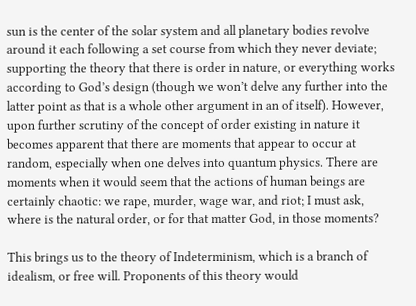sun is the center of the solar system and all planetary bodies revolve around it each following a set course from which they never deviate; supporting the theory that there is order in nature, or everything works according to God’s design (though we won’t delve any further into the latter point as that is a whole other argument in an of itself). However, upon further scrutiny of the concept of order existing in nature it becomes apparent that there are moments that appear to occur at random, especially when one delves into quantum physics. There are moments when it would seem that the actions of human beings are certainly chaotic: we rape, murder, wage war, and riot; I must ask, where is the natural order, or for that matter God, in those moments?

This brings us to the theory of Indeterminism, which is a branch of idealism, or free will. Proponents of this theory would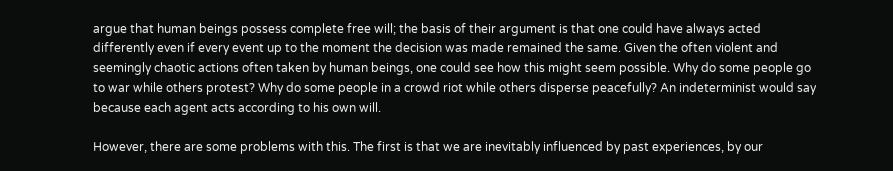argue that human beings possess complete free will; the basis of their argument is that one could have always acted differently even if every event up to the moment the decision was made remained the same. Given the often violent and seemingly chaotic actions often taken by human beings, one could see how this might seem possible. Why do some people go to war while others protest? Why do some people in a crowd riot while others disperse peacefully? An indeterminist would say because each agent acts according to his own will.

However, there are some problems with this. The first is that we are inevitably influenced by past experiences, by our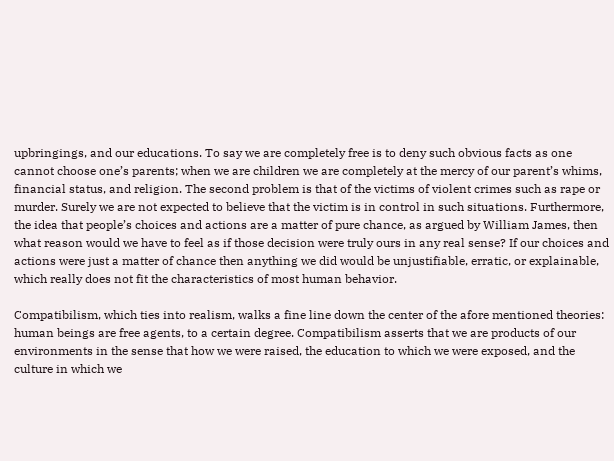upbringings, and our educations. To say we are completely free is to deny such obvious facts as one cannot choose one’s parents; when we are children we are completely at the mercy of our parent’s whims, financial status, and religion. The second problem is that of the victims of violent crimes such as rape or murder. Surely we are not expected to believe that the victim is in control in such situations. Furthermore, the idea that people’s choices and actions are a matter of pure chance, as argued by William James, then what reason would we have to feel as if those decision were truly ours in any real sense? If our choices and actions were just a matter of chance then anything we did would be unjustifiable, erratic, or explainable, which really does not fit the characteristics of most human behavior.

Compatibilism, which ties into realism, walks a fine line down the center of the afore mentioned theories: human beings are free agents, to a certain degree. Compatibilism asserts that we are products of our environments in the sense that how we were raised, the education to which we were exposed, and the culture in which we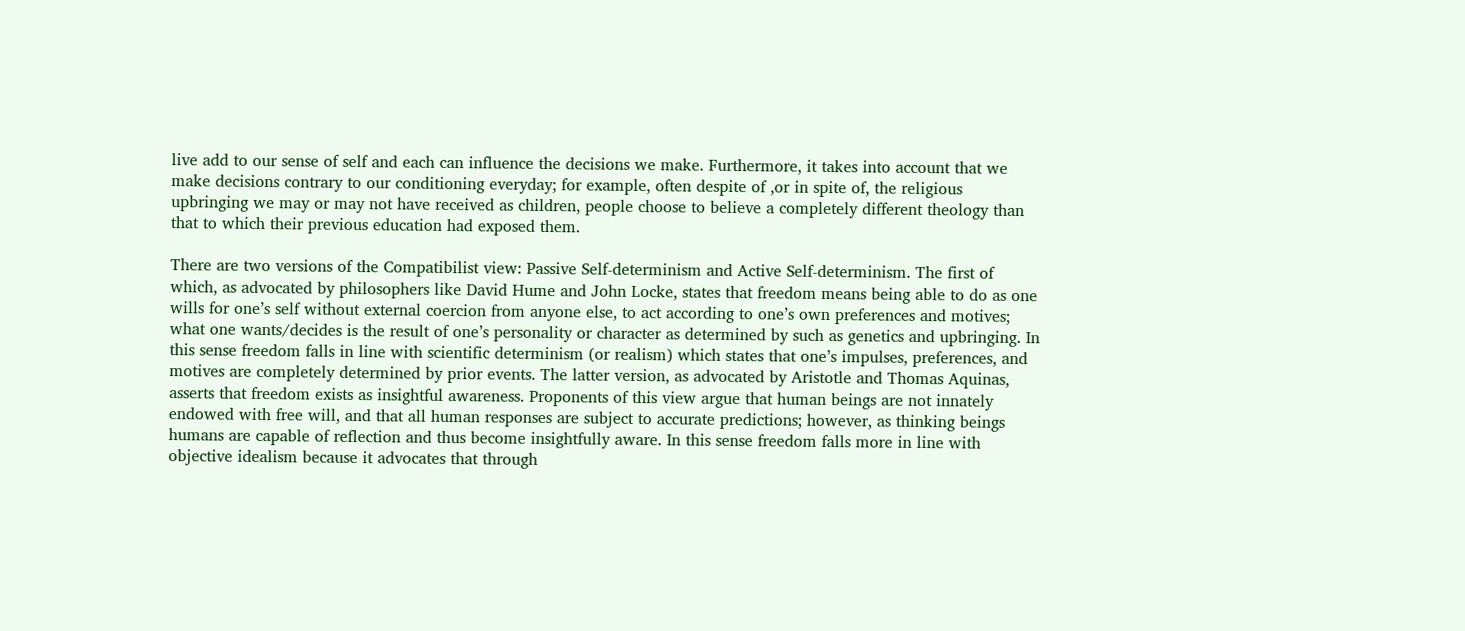live add to our sense of self and each can influence the decisions we make. Furthermore, it takes into account that we make decisions contrary to our conditioning everyday; for example, often despite of ,or in spite of, the religious upbringing we may or may not have received as children, people choose to believe a completely different theology than that to which their previous education had exposed them.

There are two versions of the Compatibilist view: Passive Self-determinism and Active Self-determinism. The first of which, as advocated by philosophers like David Hume and John Locke, states that freedom means being able to do as one wills for one’s self without external coercion from anyone else, to act according to one’s own preferences and motives; what one wants/decides is the result of one’s personality or character as determined by such as genetics and upbringing. In this sense freedom falls in line with scientific determinism (or realism) which states that one’s impulses, preferences, and motives are completely determined by prior events. The latter version, as advocated by Aristotle and Thomas Aquinas, asserts that freedom exists as insightful awareness. Proponents of this view argue that human beings are not innately endowed with free will, and that all human responses are subject to accurate predictions; however, as thinking beings humans are capable of reflection and thus become insightfully aware. In this sense freedom falls more in line with objective idealism because it advocates that through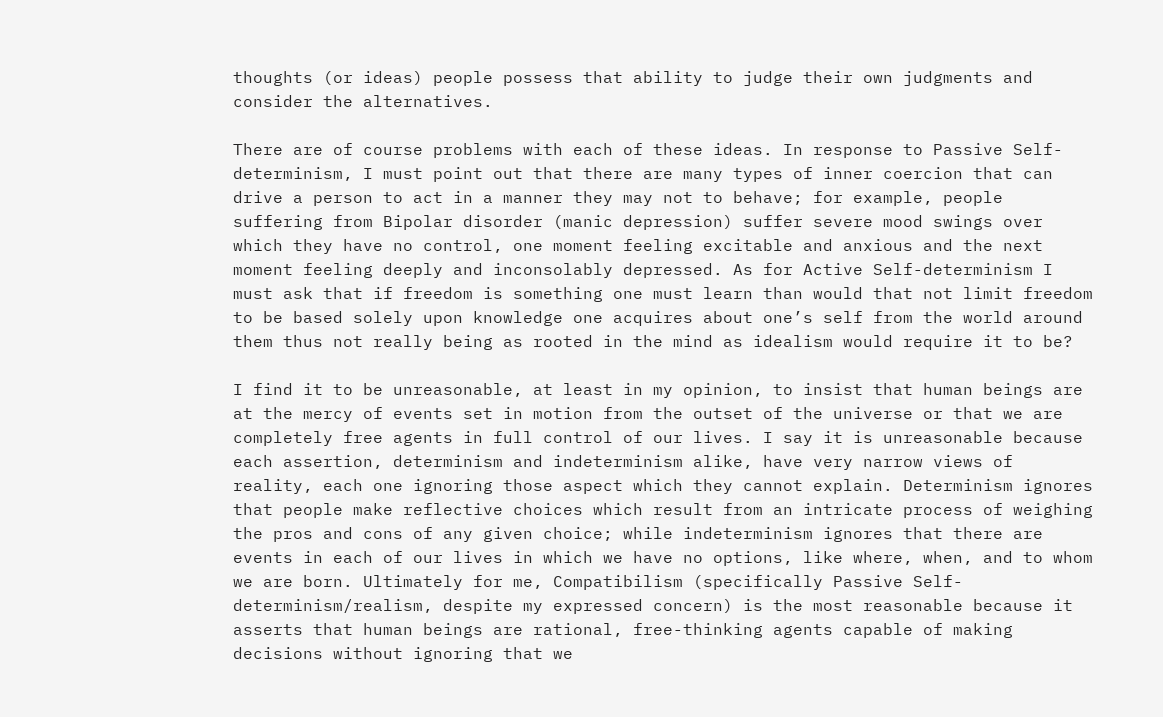thoughts (or ideas) people possess that ability to judge their own judgments and consider the alternatives.

There are of course problems with each of these ideas. In response to Passive Self-determinism, I must point out that there are many types of inner coercion that can drive a person to act in a manner they may not to behave; for example, people suffering from Bipolar disorder (manic depression) suffer severe mood swings over which they have no control, one moment feeling excitable and anxious and the next moment feeling deeply and inconsolably depressed. As for Active Self-determinism I must ask that if freedom is something one must learn than would that not limit freedom to be based solely upon knowledge one acquires about one’s self from the world around them thus not really being as rooted in the mind as idealism would require it to be?

I find it to be unreasonable, at least in my opinion, to insist that human beings are at the mercy of events set in motion from the outset of the universe or that we are completely free agents in full control of our lives. I say it is unreasonable because each assertion, determinism and indeterminism alike, have very narrow views of reality, each one ignoring those aspect which they cannot explain. Determinism ignores that people make reflective choices which result from an intricate process of weighing the pros and cons of any given choice; while indeterminism ignores that there are events in each of our lives in which we have no options, like where, when, and to whom we are born. Ultimately for me, Compatibilism (specifically Passive Self-determinism/realism, despite my expressed concern) is the most reasonable because it asserts that human beings are rational, free-thinking agents capable of making decisions without ignoring that we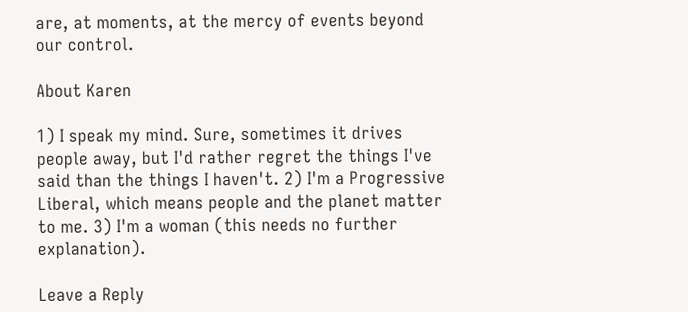are, at moments, at the mercy of events beyond our control.

About Karen

1) I speak my mind. Sure, sometimes it drives people away, but I'd rather regret the things I've said than the things I haven't. 2) I'm a Progressive Liberal, which means people and the planet matter to me. 3) I'm a woman (this needs no further explanation).

Leave a Reply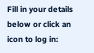Fill in your details below or click an icon to log in: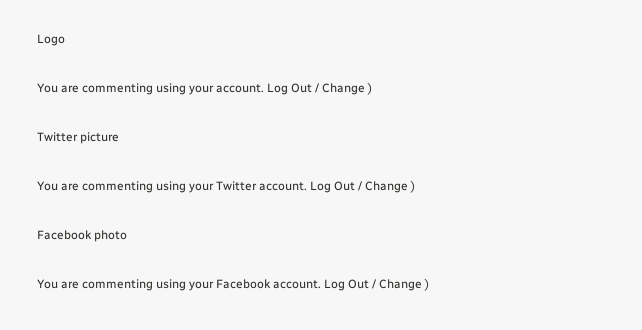Logo

You are commenting using your account. Log Out / Change )

Twitter picture

You are commenting using your Twitter account. Log Out / Change )

Facebook photo

You are commenting using your Facebook account. Log Out / Change )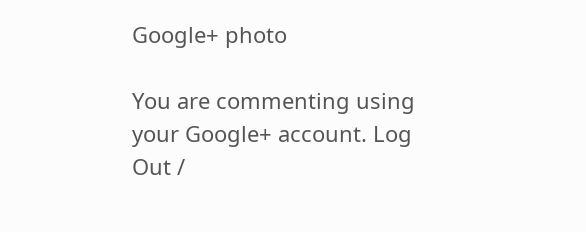Google+ photo

You are commenting using your Google+ account. Log Out /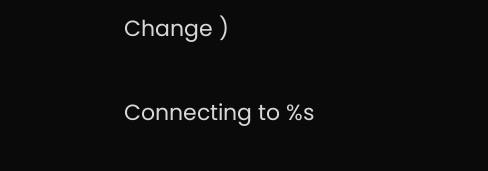Change )

Connecting to %s